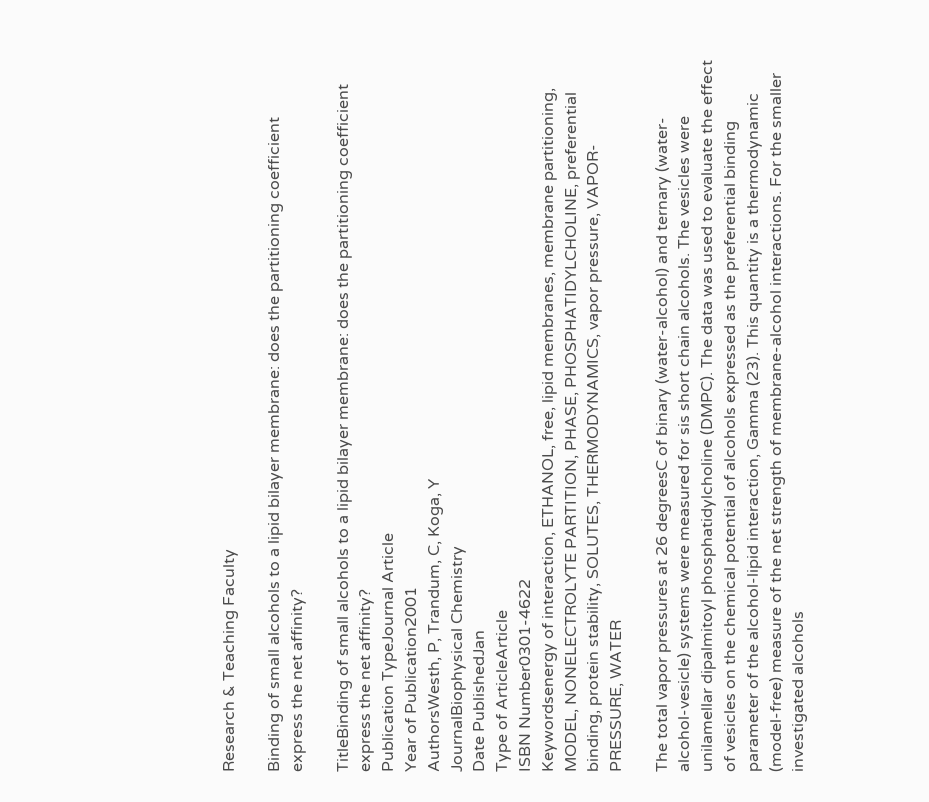Research & Teaching Faculty

Binding of small alcohols to a lipid bilayer membrane: does the partitioning coefficient express the net affinity?

TitleBinding of small alcohols to a lipid bilayer membrane: does the partitioning coefficient express the net affinity?
Publication TypeJournal Article
Year of Publication2001
AuthorsWesth, P, Trandum, C, Koga, Y
JournalBiophysical Chemistry
Date PublishedJan
Type of ArticleArticle
ISBN Number0301-4622
Keywordsenergy of interaction, ETHANOL, free, lipid membranes, membrane partitioning, MODEL, NONELECTROLYTE PARTITION, PHASE, PHOSPHATIDYLCHOLINE, preferential binding, protein stability, SOLUTES, THERMODYNAMICS, vapor pressure, VAPOR-PRESSURE, WATER

The total vapor pressures at 26 degreesC of binary (water-alcohol) and ternary (water-alcohol-vesicle) systems were measured for sis short chain alcohols. The vesicles were unilamellar dipalmitoyl phosphatidylcholine (DMPC). The data was used to evaluate the effect of vesicles on the chemical potential of alcohols expressed as the preferential binding parameter of the alcohol-lipid interaction, Gamma (23). This quantity is a thermodynamic (model-free) measure of the net strength of membrane-alcohol interactions. For the smaller investigated alcohols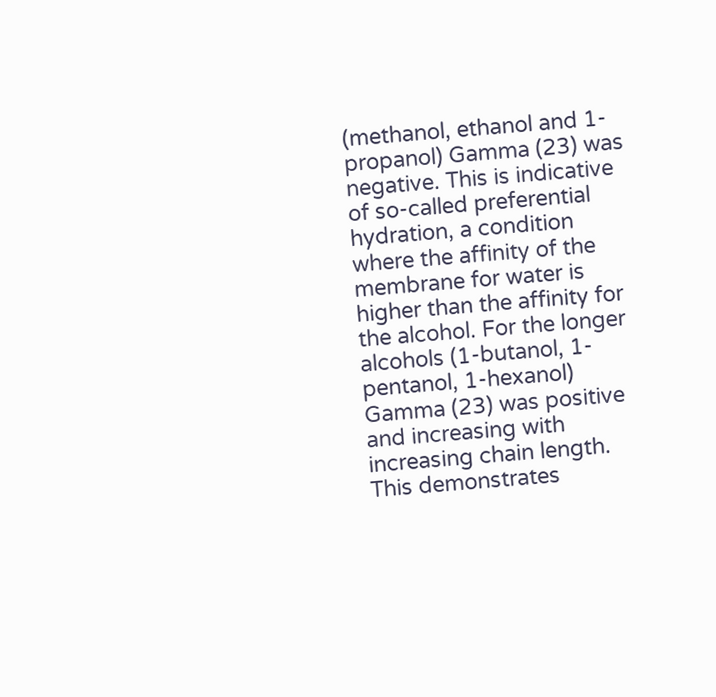(methanol, ethanol and 1-propanol) Gamma (23) was negative. This is indicative of so-called preferential hydration, a condition where the affinity of the membrane for water is higher than the affinity for the alcohol. For the longer alcohols (1-butanol, 1-pentanol, 1-hexanol) Gamma (23) was positive and increasing with increasing chain length. This demonstrates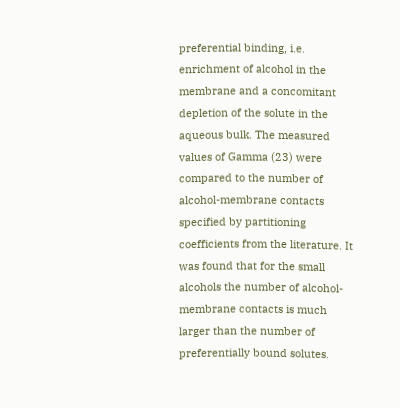preferential binding, i.e. enrichment of alcohol in the membrane and a concomitant depletion of the solute in the aqueous bulk. The measured values of Gamma (23) were compared to the number of alcohol-membrane contacts specified by partitioning coefficients from the literature. It was found that for the small alcohols the number of alcohol-membrane contacts is much larger than the number of preferentially bound solutes.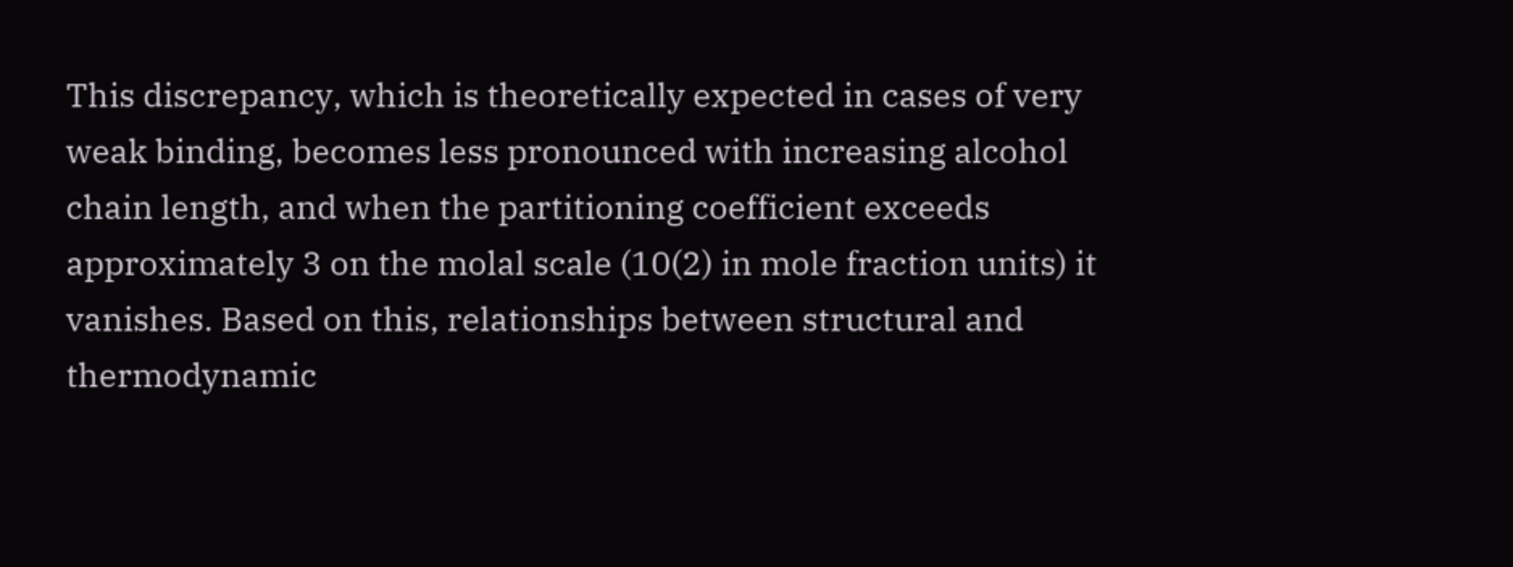This discrepancy, which is theoretically expected in cases of very weak binding, becomes less pronounced with increasing alcohol chain length, and when the partitioning coefficient exceeds approximately 3 on the molal scale (10(2) in mole fraction units) it vanishes. Based on this, relationships between structural and thermodynamic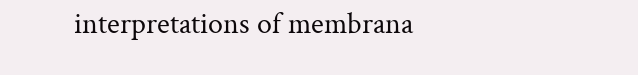interpretations of membrana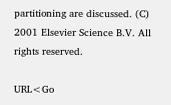partitioning are discussed. (C) 2001 Elsevier Science B.V. All rights reserved.

URL<Go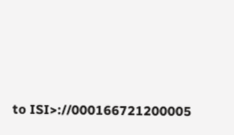to ISI>://000166721200005